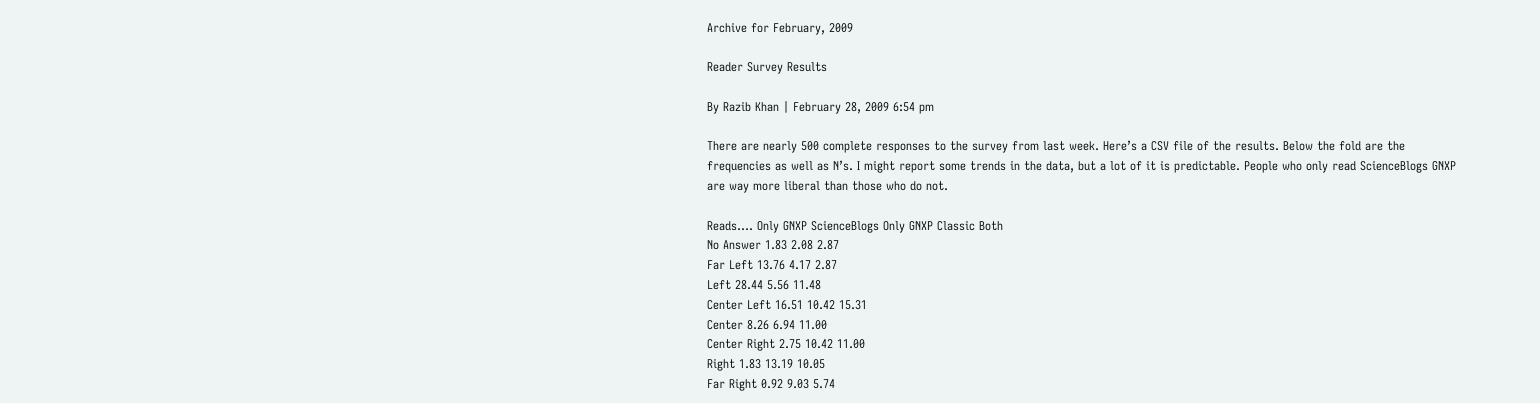Archive for February, 2009

Reader Survey Results

By Razib Khan | February 28, 2009 6:54 pm

There are nearly 500 complete responses to the survey from last week. Here’s a CSV file of the results. Below the fold are the frequencies as well as N’s. I might report some trends in the data, but a lot of it is predictable. People who only read ScienceBlogs GNXP are way more liberal than those who do not.

Reads…. Only GNXP ScienceBlogs Only GNXP Classic Both
No Answer 1.83 2.08 2.87
Far Left 13.76 4.17 2.87
Left 28.44 5.56 11.48
Center Left 16.51 10.42 15.31
Center 8.26 6.94 11.00
Center Right 2.75 10.42 11.00
Right 1.83 13.19 10.05
Far Right 0.92 9.03 5.74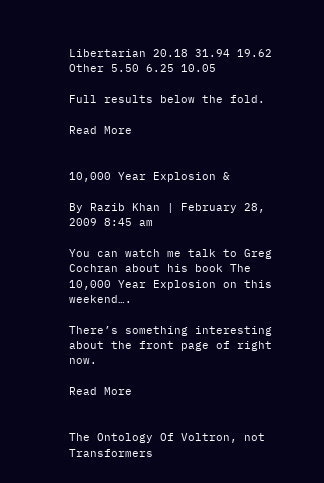Libertarian 20.18 31.94 19.62
Other 5.50 6.25 10.05

Full results below the fold.

Read More


10,000 Year Explosion &

By Razib Khan | February 28, 2009 8:45 am

You can watch me talk to Greg Cochran about his book The 10,000 Year Explosion on this weekend….

There’s something interesting about the front page of right now.

Read More


The Ontology Of Voltron, not Transformers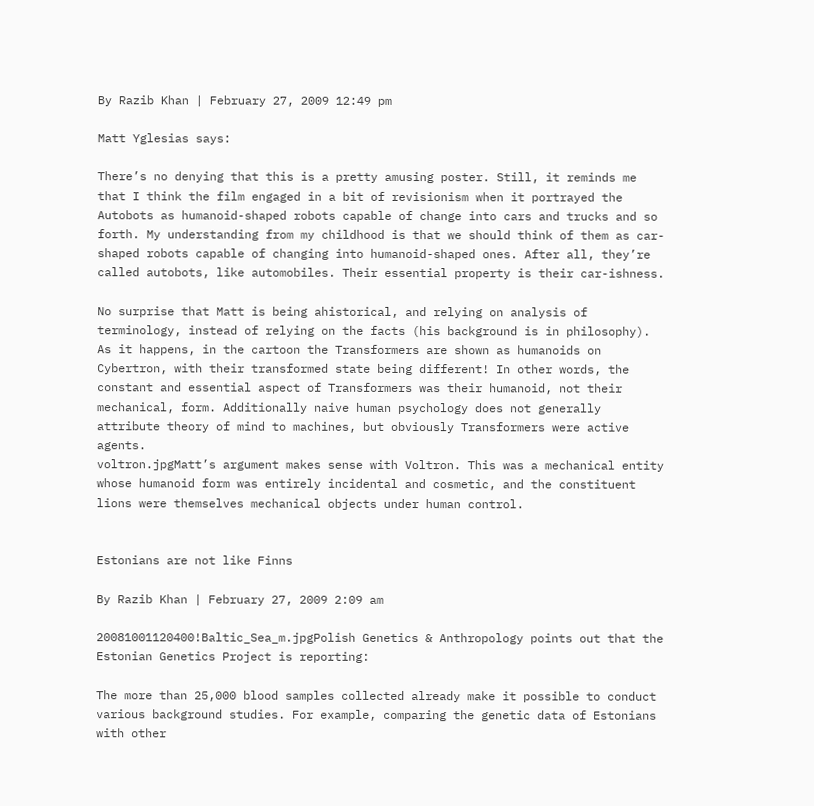By Razib Khan | February 27, 2009 12:49 pm

Matt Yglesias says:

There’s no denying that this is a pretty amusing poster. Still, it reminds me that I think the film engaged in a bit of revisionism when it portrayed the Autobots as humanoid-shaped robots capable of change into cars and trucks and so forth. My understanding from my childhood is that we should think of them as car-shaped robots capable of changing into humanoid-shaped ones. After all, they’re called autobots, like automobiles. Their essential property is their car-ishness.

No surprise that Matt is being ahistorical, and relying on analysis of terminology, instead of relying on the facts (his background is in philosophy). As it happens, in the cartoon the Transformers are shown as humanoids on Cybertron, with their transformed state being different! In other words, the constant and essential aspect of Transformers was their humanoid, not their mechanical, form. Additionally naive human psychology does not generally attribute theory of mind to machines, but obviously Transformers were active agents.
voltron.jpgMatt’s argument makes sense with Voltron. This was a mechanical entity whose humanoid form was entirely incidental and cosmetic, and the constituent lions were themselves mechanical objects under human control.


Estonians are not like Finns

By Razib Khan | February 27, 2009 2:09 am

20081001120400!Baltic_Sea_m.jpgPolish Genetics & Anthropology points out that the Estonian Genetics Project is reporting:

The more than 25,000 blood samples collected already make it possible to conduct various background studies. For example, comparing the genetic data of Estonians with other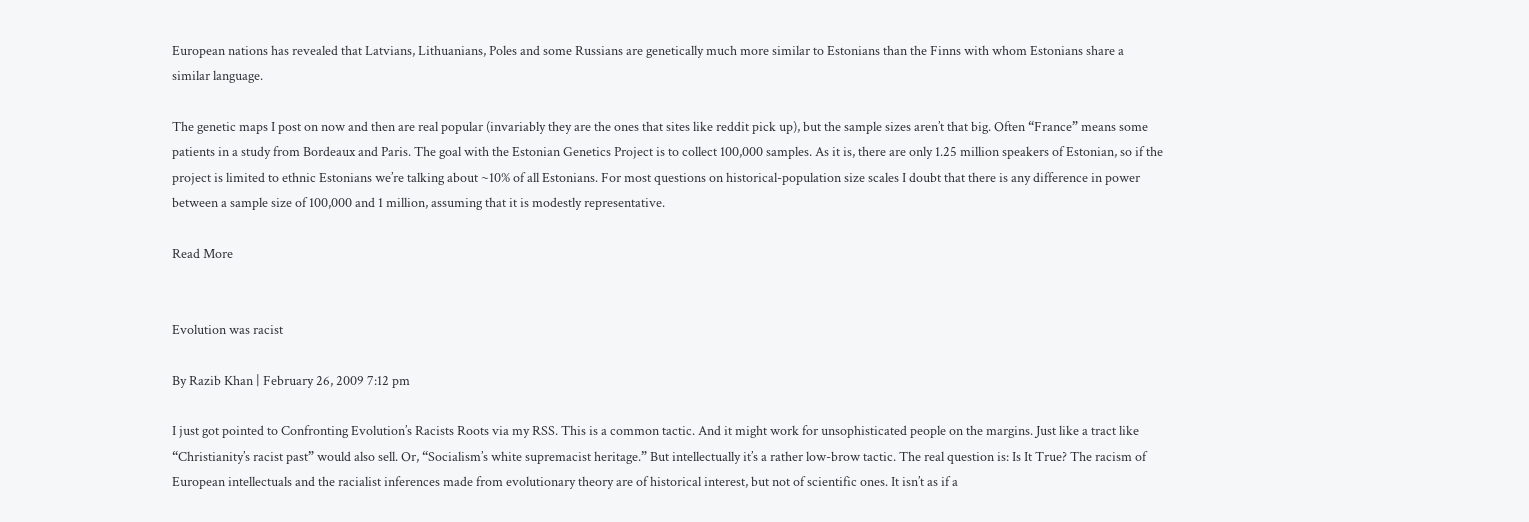European nations has revealed that Latvians, Lithuanians, Poles and some Russians are genetically much more similar to Estonians than the Finns with whom Estonians share a similar language.

The genetic maps I post on now and then are real popular (invariably they are the ones that sites like reddit pick up), but the sample sizes aren’t that big. Often “France” means some patients in a study from Bordeaux and Paris. The goal with the Estonian Genetics Project is to collect 100,000 samples. As it is, there are only 1.25 million speakers of Estonian, so if the project is limited to ethnic Estonians we’re talking about ~10% of all Estonians. For most questions on historical-population size scales I doubt that there is any difference in power between a sample size of 100,000 and 1 million, assuming that it is modestly representative.

Read More


Evolution was racist

By Razib Khan | February 26, 2009 7:12 pm

I just got pointed to Confronting Evolution’s Racists Roots via my RSS. This is a common tactic. And it might work for unsophisticated people on the margins. Just like a tract like “Christianity’s racist past” would also sell. Or, “Socialism’s white supremacist heritage.” But intellectually it’s a rather low-brow tactic. The real question is: Is It True? The racism of European intellectuals and the racialist inferences made from evolutionary theory are of historical interest, but not of scientific ones. It isn’t as if a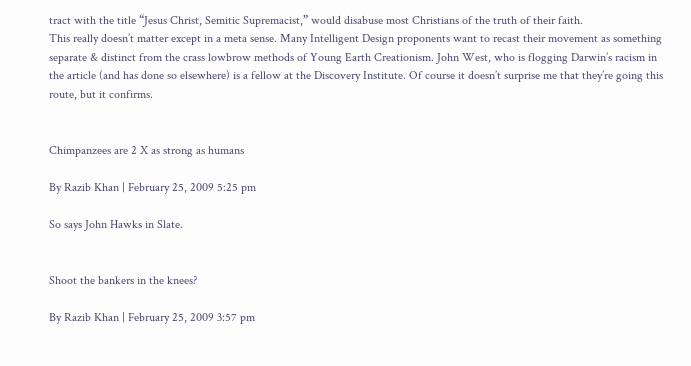tract with the title “Jesus Christ, Semitic Supremacist,” would disabuse most Christians of the truth of their faith.
This really doesn’t matter except in a meta sense. Many Intelligent Design proponents want to recast their movement as something separate & distinct from the crass lowbrow methods of Young Earth Creationism. John West, who is flogging Darwin’s racism in the article (and has done so elsewhere) is a fellow at the Discovery Institute. Of course it doesn’t surprise me that they’re going this route, but it confirms.


Chimpanzees are 2 X as strong as humans

By Razib Khan | February 25, 2009 5:25 pm

So says John Hawks in Slate.


Shoot the bankers in the knees?

By Razib Khan | February 25, 2009 3:57 pm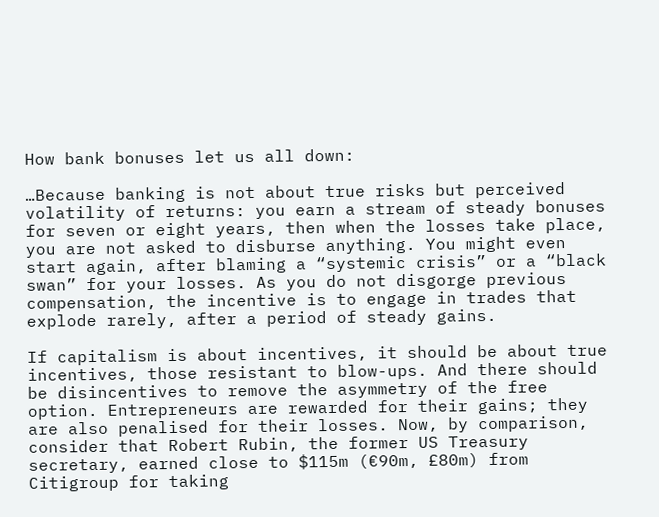How bank bonuses let us all down:

…Because banking is not about true risks but perceived volatility of returns: you earn a stream of steady bonuses for seven or eight years, then when the losses take place, you are not asked to disburse anything. You might even start again, after blaming a “systemic crisis” or a “black swan” for your losses. As you do not disgorge previous compensation, the incentive is to engage in trades that explode rarely, after a period of steady gains.

If capitalism is about incentives, it should be about true incentives, those resistant to blow-ups. And there should be disincentives to remove the asymmetry of the free option. Entrepreneurs are rewarded for their gains; they are also penalised for their losses. Now, by comparison, consider that Robert Rubin, the former US Treasury secretary, earned close to $115m (€90m, £80m) from Citigroup for taking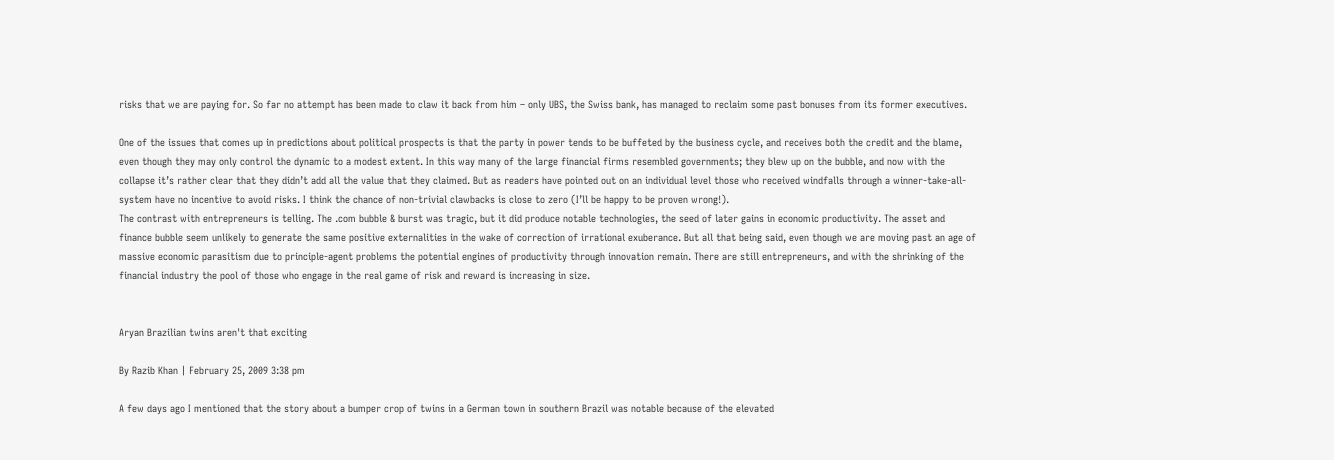risks that we are paying for. So far no attempt has been made to claw it back from him – only UBS, the Swiss bank, has managed to reclaim some past bonuses from its former executives.

One of the issues that comes up in predictions about political prospects is that the party in power tends to be buffeted by the business cycle, and receives both the credit and the blame, even though they may only control the dynamic to a modest extent. In this way many of the large financial firms resembled governments; they blew up on the bubble, and now with the collapse it’s rather clear that they didn’t add all the value that they claimed. But as readers have pointed out on an individual level those who received windfalls through a winner-take-all-system have no incentive to avoid risks. I think the chance of non-trivial clawbacks is close to zero (I’ll be happy to be proven wrong!).
The contrast with entrepreneurs is telling. The .com bubble & burst was tragic, but it did produce notable technologies, the seed of later gains in economic productivity. The asset and finance bubble seem unlikely to generate the same positive externalities in the wake of correction of irrational exuberance. But all that being said, even though we are moving past an age of massive economic parasitism due to principle-agent problems the potential engines of productivity through innovation remain. There are still entrepreneurs, and with the shrinking of the financial industry the pool of those who engage in the real game of risk and reward is increasing in size.


Aryan Brazilian twins aren't that exciting

By Razib Khan | February 25, 2009 3:38 pm

A few days ago I mentioned that the story about a bumper crop of twins in a German town in southern Brazil was notable because of the elevated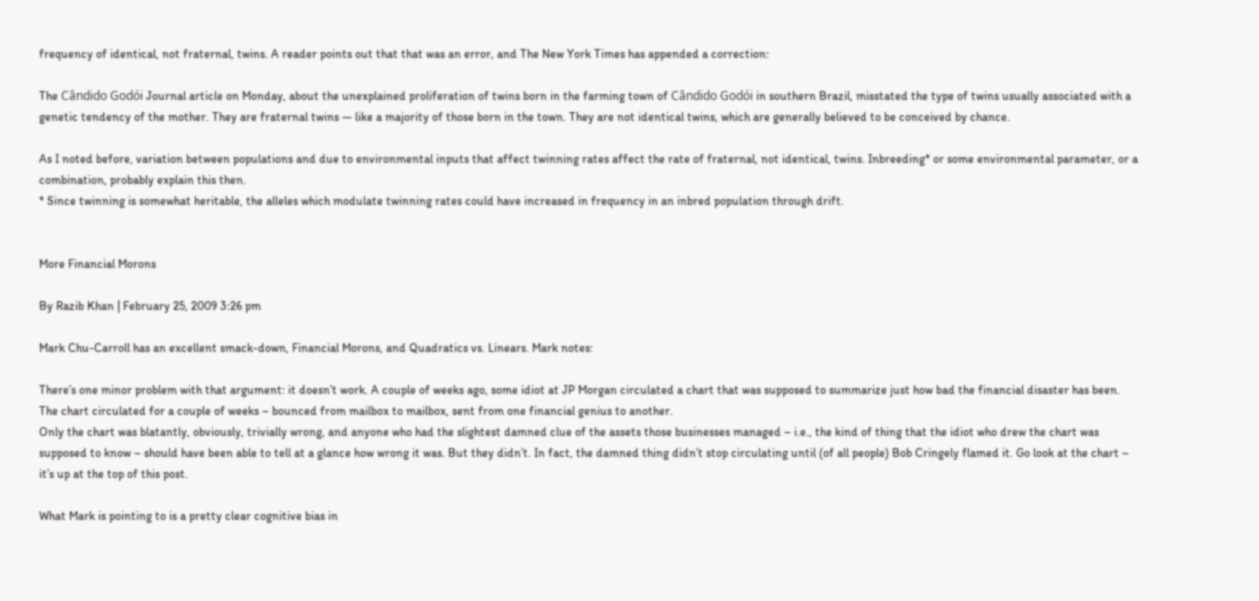frequency of identical, not fraternal, twins. A reader points out that that was an error, and The New York Times has appended a correction:

The Cândido Godói Journal article on Monday, about the unexplained proliferation of twins born in the farming town of Cândido Godói in southern Brazil, misstated the type of twins usually associated with a genetic tendency of the mother. They are fraternal twins — like a majority of those born in the town. They are not identical twins, which are generally believed to be conceived by chance.

As I noted before, variation between populations and due to environmental inputs that affect twinning rates affect the rate of fraternal, not identical, twins. Inbreeding* or some environmental parameter, or a combination, probably explain this then.
* Since twinning is somewhat heritable, the alleles which modulate twinning rates could have increased in frequency in an inbred population through drift.


More Financial Morons

By Razib Khan | February 25, 2009 3:26 pm

Mark Chu-Carroll has an excellent smack-down, Financial Morons, and Quadratics vs. Linears. Mark notes:

There’s one minor problem with that argument: it doesn’t work. A couple of weeks ago, some idiot at JP Morgan circulated a chart that was supposed to summarize just how bad the financial disaster has been. The chart circulated for a couple of weeks – bounced from mailbox to mailbox, sent from one financial genius to another.
Only the chart was blatantly, obviously, trivially wrong, and anyone who had the slightest damned clue of the assets those businesses managed – i.e., the kind of thing that the idiot who drew the chart was supposed to know – should have been able to tell at a glance how wrong it was. But they didn’t. In fact, the damned thing didn’t stop circulating until (of all people) Bob Cringely flamed it. Go look at the chart – it’s up at the top of this post.

What Mark is pointing to is a pretty clear cognitive bias in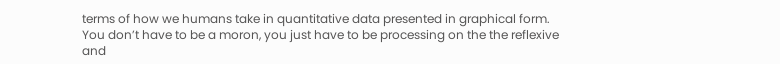terms of how we humans take in quantitative data presented in graphical form. You don’t have to be a moron, you just have to be processing on the the reflexive and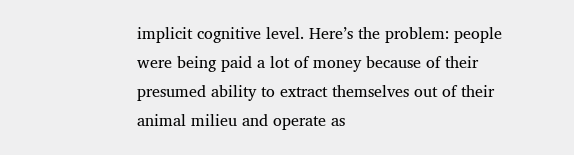implicit cognitive level. Here’s the problem: people were being paid a lot of money because of their presumed ability to extract themselves out of their animal milieu and operate as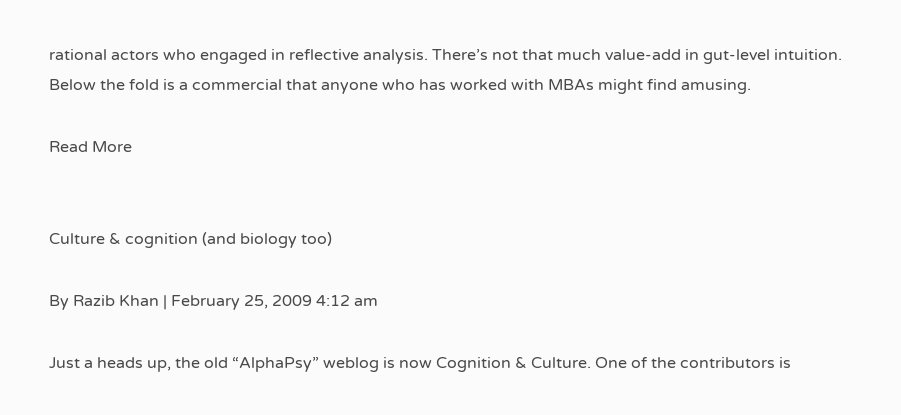rational actors who engaged in reflective analysis. There’s not that much value-add in gut-level intuition. Below the fold is a commercial that anyone who has worked with MBAs might find amusing.

Read More


Culture & cognition (and biology too)

By Razib Khan | February 25, 2009 4:12 am

Just a heads up, the old “AlphaPsy” weblog is now Cognition & Culture. One of the contributors is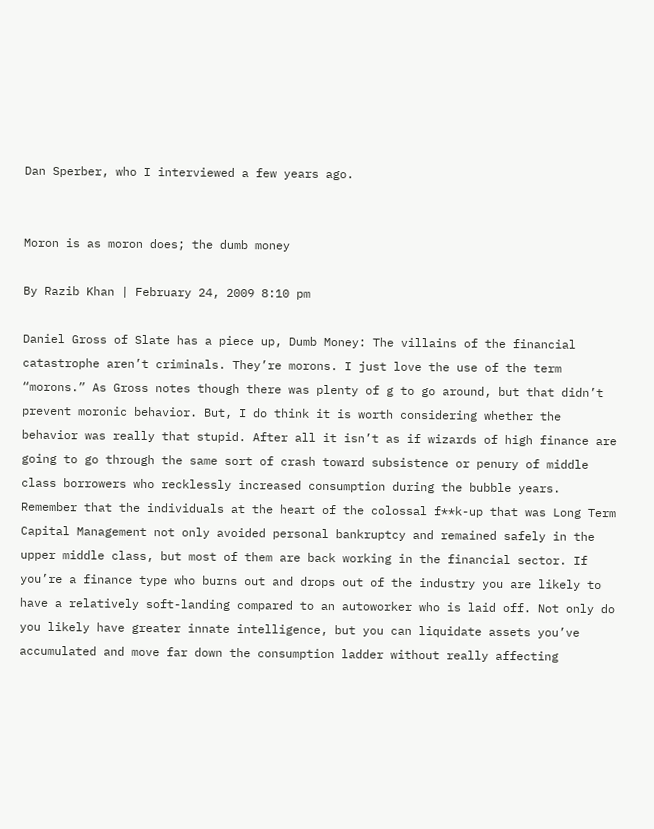Dan Sperber, who I interviewed a few years ago.


Moron is as moron does; the dumb money

By Razib Khan | February 24, 2009 8:10 pm

Daniel Gross of Slate has a piece up, Dumb Money: The villains of the financial catastrophe aren’t criminals. They’re morons. I just love the use of the term “morons.” As Gross notes though there was plenty of g to go around, but that didn’t prevent moronic behavior. But, I do think it is worth considering whether the behavior was really that stupid. After all it isn’t as if wizards of high finance are going to go through the same sort of crash toward subsistence or penury of middle class borrowers who recklessly increased consumption during the bubble years. Remember that the individuals at the heart of the colossal f**k-up that was Long Term Capital Management not only avoided personal bankruptcy and remained safely in the upper middle class, but most of them are back working in the financial sector. If you’re a finance type who burns out and drops out of the industry you are likely to have a relatively soft-landing compared to an autoworker who is laid off. Not only do you likely have greater innate intelligence, but you can liquidate assets you’ve accumulated and move far down the consumption ladder without really affecting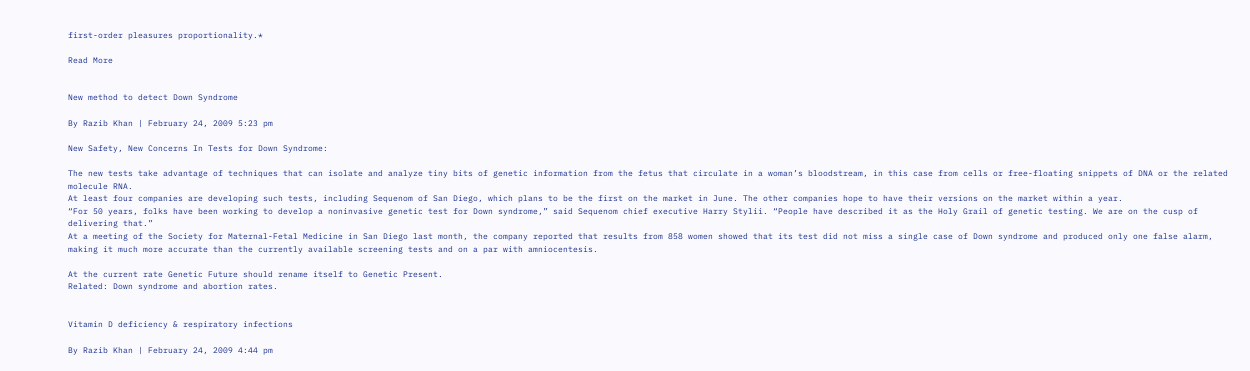first-order pleasures proportionality.*

Read More


New method to detect Down Syndrome

By Razib Khan | February 24, 2009 5:23 pm

New Safety, New Concerns In Tests for Down Syndrome:

The new tests take advantage of techniques that can isolate and analyze tiny bits of genetic information from the fetus that circulate in a woman’s bloodstream, in this case from cells or free-floating snippets of DNA or the related molecule RNA.
At least four companies are developing such tests, including Sequenom of San Diego, which plans to be the first on the market in June. The other companies hope to have their versions on the market within a year.
“For 50 years, folks have been working to develop a noninvasive genetic test for Down syndrome,” said Sequenom chief executive Harry Stylii. “People have described it as the Holy Grail of genetic testing. We are on the cusp of delivering that.”
At a meeting of the Society for Maternal-Fetal Medicine in San Diego last month, the company reported that results from 858 women showed that its test did not miss a single case of Down syndrome and produced only one false alarm, making it much more accurate than the currently available screening tests and on a par with amniocentesis.

At the current rate Genetic Future should rename itself to Genetic Present.
Related: Down syndrome and abortion rates.


Vitamin D deficiency & respiratory infections

By Razib Khan | February 24, 2009 4:44 pm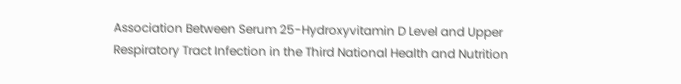Association Between Serum 25-Hydroxyvitamin D Level and Upper Respiratory Tract Infection in the Third National Health and Nutrition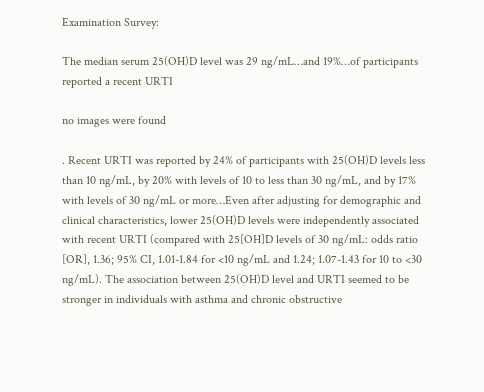Examination Survey:

The median serum 25(OH)D level was 29 ng/mL…and 19%…of participants reported a recent URTI

no images were found

. Recent URTI was reported by 24% of participants with 25(OH)D levels less than 10 ng/mL, by 20% with levels of 10 to less than 30 ng/mL, and by 17% with levels of 30 ng/mL or more…Even after adjusting for demographic and clinical characteristics, lower 25(OH)D levels were independently associated with recent URTI (compared with 25[OH]D levels of 30 ng/mL: odds ratio [OR], 1.36; 95% CI, 1.01-1.84 for <10 ng/mL and 1.24; 1.07-1.43 for 10 to <30 ng/mL). The association between 25(OH)D level and URTI seemed to be stronger in individuals with asthma and chronic obstructive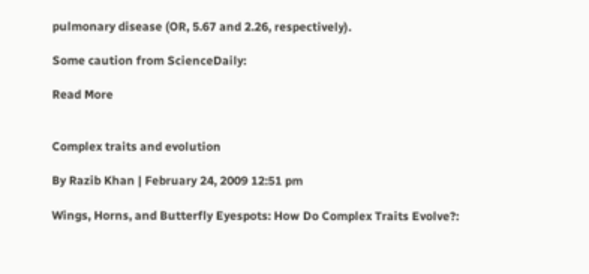pulmonary disease (OR, 5.67 and 2.26, respectively).

Some caution from ScienceDaily:

Read More


Complex traits and evolution

By Razib Khan | February 24, 2009 12:51 pm

Wings, Horns, and Butterfly Eyespots: How Do Complex Traits Evolve?: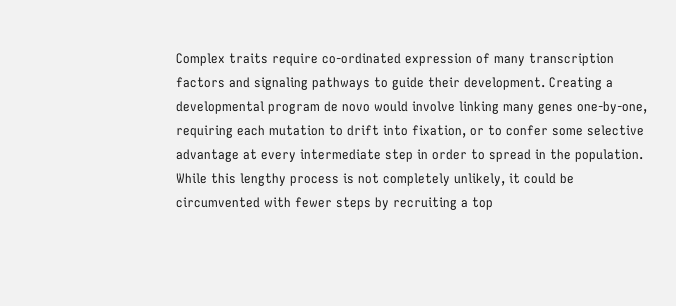Complex traits require co-ordinated expression of many transcription factors and signaling pathways to guide their development. Creating a developmental program de novo would involve linking many genes one-by-one, requiring each mutation to drift into fixation, or to confer some selective advantage at every intermediate step in order to spread in the population. While this lengthy process is not completely unlikely, it could be circumvented with fewer steps by recruiting a top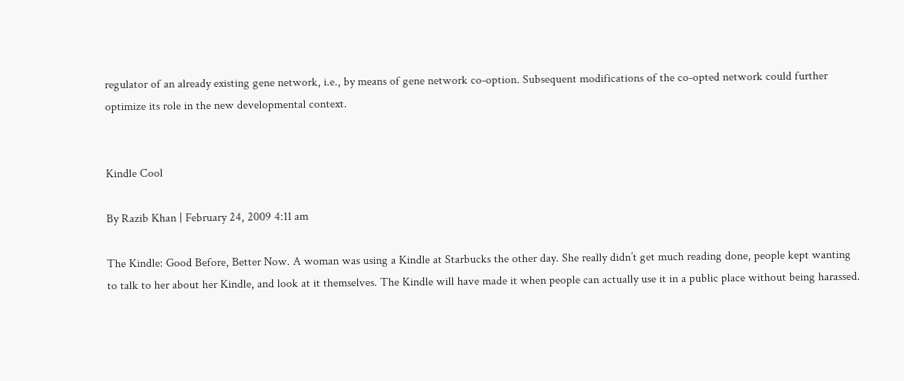regulator of an already existing gene network, i.e., by means of gene network co-option. Subsequent modifications of the co-opted network could further optimize its role in the new developmental context.


Kindle Cool

By Razib Khan | February 24, 2009 4:11 am

The Kindle: Good Before, Better Now. A woman was using a Kindle at Starbucks the other day. She really didn’t get much reading done, people kept wanting to talk to her about her Kindle, and look at it themselves. The Kindle will have made it when people can actually use it in a public place without being harassed.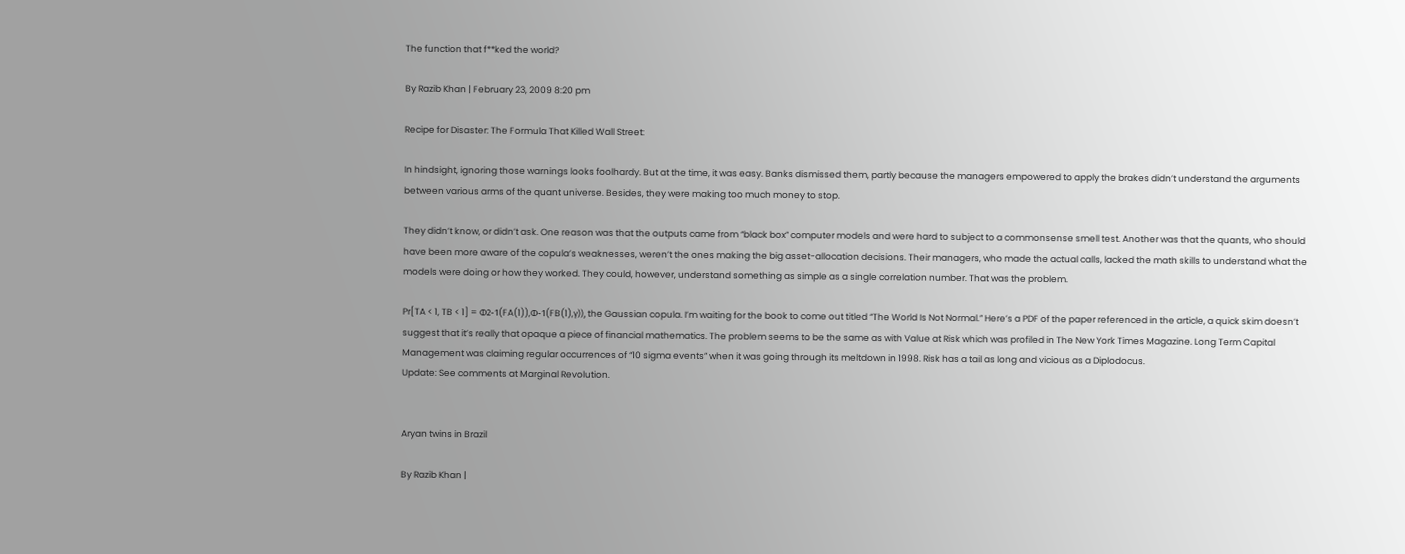The function that f**ked the world?

By Razib Khan | February 23, 2009 8:20 pm

Recipe for Disaster: The Formula That Killed Wall Street:

In hindsight, ignoring those warnings looks foolhardy. But at the time, it was easy. Banks dismissed them, partly because the managers empowered to apply the brakes didn’t understand the arguments between various arms of the quant universe. Besides, they were making too much money to stop.

They didn’t know, or didn’t ask. One reason was that the outputs came from “black box” computer models and were hard to subject to a commonsense smell test. Another was that the quants, who should have been more aware of the copula’s weaknesses, weren’t the ones making the big asset-allocation decisions. Their managers, who made the actual calls, lacked the math skills to understand what the models were doing or how they worked. They could, however, understand something as simple as a single correlation number. That was the problem.

Pr[TA < 1, TB < 1] = Φ2-1(FA(1)),Φ-1(FB(1),γ)), the Gaussian copula. I’m waiting for the book to come out titled “The World Is Not Normal.” Here’s a PDF of the paper referenced in the article, a quick skim doesn’t suggest that it’s really that opaque a piece of financial mathematics. The problem seems to be the same as with Value at Risk which was profiled in The New York Times Magazine. Long Term Capital Management was claiming regular occurrences of “10 sigma events” when it was going through its meltdown in 1998. Risk has a tail as long and vicious as a Diplodocus.
Update: See comments at Marginal Revolution.


Aryan twins in Brazil

By Razib Khan |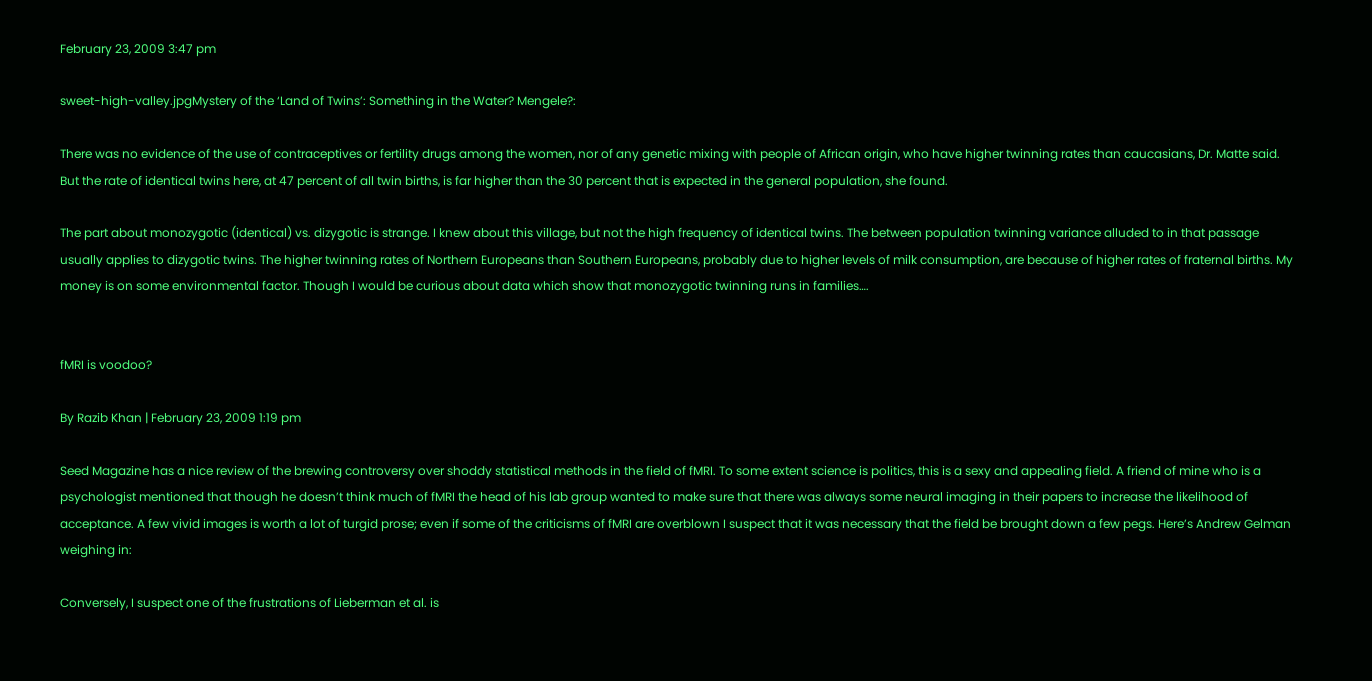February 23, 2009 3:47 pm

sweet-high-valley.jpgMystery of the ‘Land of Twins’: Something in the Water? Mengele?:

There was no evidence of the use of contraceptives or fertility drugs among the women, nor of any genetic mixing with people of African origin, who have higher twinning rates than caucasians, Dr. Matte said. But the rate of identical twins here, at 47 percent of all twin births, is far higher than the 30 percent that is expected in the general population, she found.

The part about monozygotic (identical) vs. dizygotic is strange. I knew about this village, but not the high frequency of identical twins. The between population twinning variance alluded to in that passage usually applies to dizygotic twins. The higher twinning rates of Northern Europeans than Southern Europeans, probably due to higher levels of milk consumption, are because of higher rates of fraternal births. My money is on some environmental factor. Though I would be curious about data which show that monozygotic twinning runs in families….


fMRI is voodoo?

By Razib Khan | February 23, 2009 1:19 pm

Seed Magazine has a nice review of the brewing controversy over shoddy statistical methods in the field of fMRI. To some extent science is politics, this is a sexy and appealing field. A friend of mine who is a psychologist mentioned that though he doesn’t think much of fMRI the head of his lab group wanted to make sure that there was always some neural imaging in their papers to increase the likelihood of acceptance. A few vivid images is worth a lot of turgid prose; even if some of the criticisms of fMRI are overblown I suspect that it was necessary that the field be brought down a few pegs. Here’s Andrew Gelman weighing in:

Conversely, I suspect one of the frustrations of Lieberman et al. is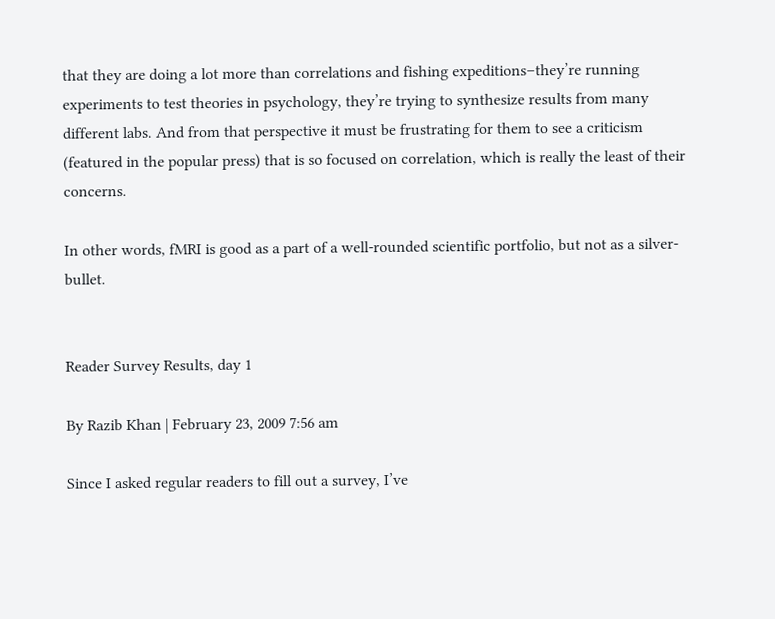that they are doing a lot more than correlations and fishing expeditions–they’re running experiments to test theories in psychology, they’re trying to synthesize results from many different labs. And from that perspective it must be frustrating for them to see a criticism (featured in the popular press) that is so focused on correlation, which is really the least of their concerns.

In other words, fMRI is good as a part of a well-rounded scientific portfolio, but not as a silver-bullet.


Reader Survey Results, day 1

By Razib Khan | February 23, 2009 7:56 am

Since I asked regular readers to fill out a survey, I’ve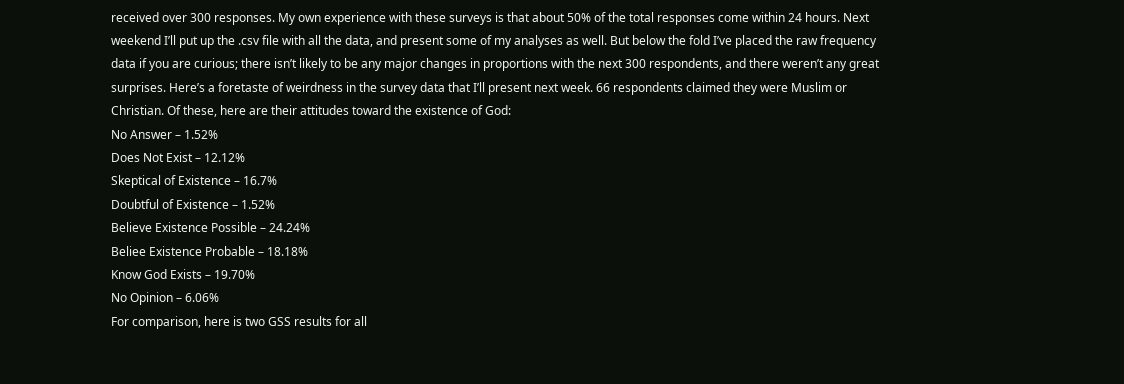received over 300 responses. My own experience with these surveys is that about 50% of the total responses come within 24 hours. Next weekend I’ll put up the .csv file with all the data, and present some of my analyses as well. But below the fold I’ve placed the raw frequency data if you are curious; there isn’t likely to be any major changes in proportions with the next 300 respondents, and there weren’t any great surprises. Here’s a foretaste of weirdness in the survey data that I’ll present next week. 66 respondents claimed they were Muslim or Christian. Of these, here are their attitudes toward the existence of God:
No Answer – 1.52%
Does Not Exist – 12.12%
Skeptical of Existence – 16.7%
Doubtful of Existence – 1.52%
Believe Existence Possible – 24.24%
Beliee Existence Probable – 18.18%
Know God Exists – 19.70%
No Opinion – 6.06%
For comparison, here is two GSS results for all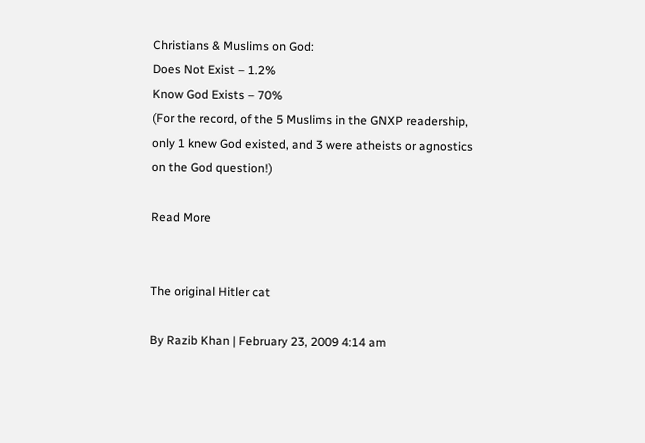Christians & Muslims on God:
Does Not Exist – 1.2%
Know God Exists – 70%
(For the record, of the 5 Muslims in the GNXP readership, only 1 knew God existed, and 3 were atheists or agnostics on the God question!)

Read More


The original Hitler cat

By Razib Khan | February 23, 2009 4:14 am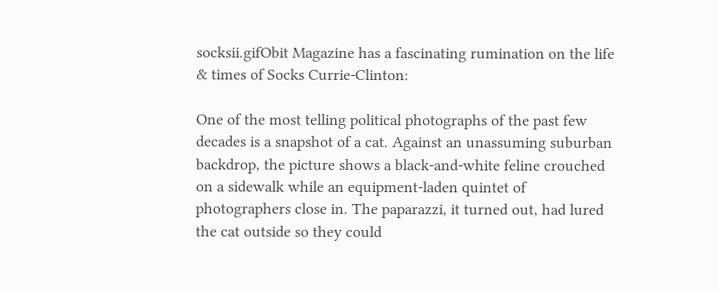socksii.gifObit Magazine has a fascinating rumination on the life & times of Socks Currie-Clinton:

One of the most telling political photographs of the past few decades is a snapshot of a cat. Against an unassuming suburban backdrop, the picture shows a black-and-white feline crouched on a sidewalk while an equipment-laden quintet of photographers close in. The paparazzi, it turned out, had lured the cat outside so they could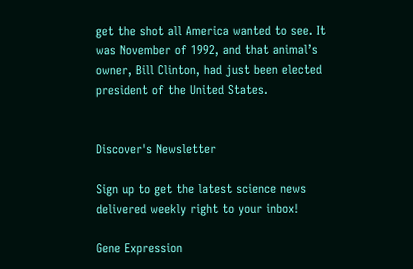get the shot all America wanted to see. It was November of 1992, and that animal’s owner, Bill Clinton, had just been elected president of the United States.


Discover's Newsletter

Sign up to get the latest science news delivered weekly right to your inbox!

Gene Expression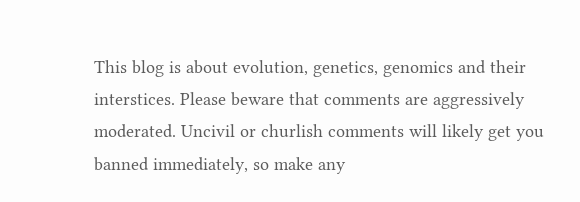This blog is about evolution, genetics, genomics and their interstices. Please beware that comments are aggressively moderated. Uncivil or churlish comments will likely get you banned immediately, so make any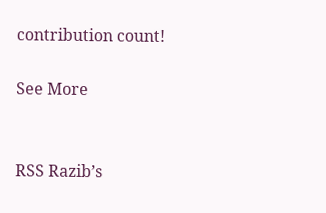contribution count!

See More


RSS Razib’s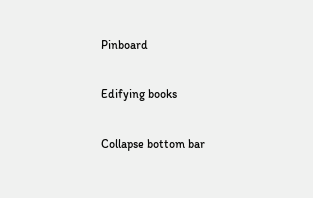Pinboard

Edifying books

Collapse bottom bar